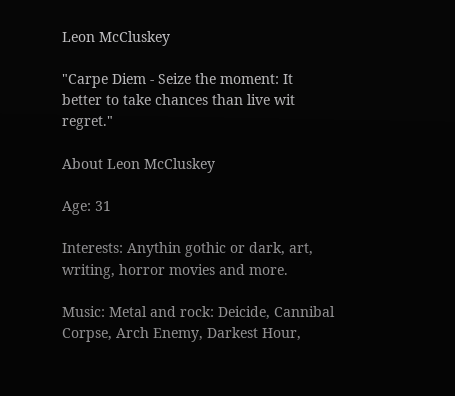Leon McCluskey

"Carpe Diem - Seize the moment: It better to take chances than live wit regret."

About Leon McCluskey

Age: 31

Interests: Anythin gothic or dark, art, writing, horror movies and more.

Music: Metal and rock: Deicide, Cannibal Corpse, Arch Enemy, Darkest Hour,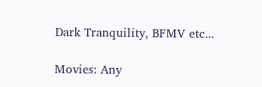Dark Tranquility, BFMV etc...

Movies: Any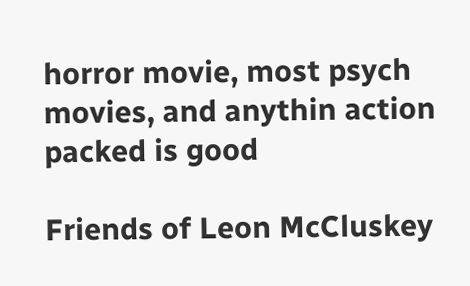horror movie, most psych movies, and anythin action packed is good

Friends of Leon McCluskey